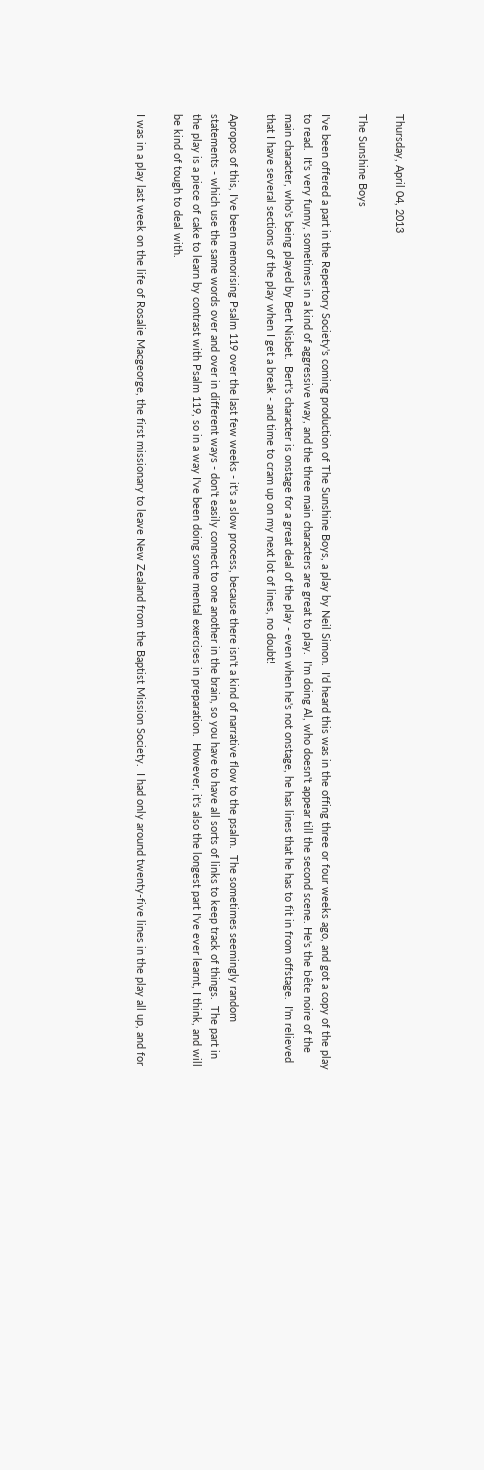Thursday, April 04, 2013

The Sunshine Boys

I've been offered a part in the Repertory Society's coming production of The Sunshine Boys, a play by Neil Simon.  I'd heard this was in the offing three or four weeks ago, and got a copy of the play to read.  It's very funny, sometimes in a kind of aggressive way, and the three main characters are great to play.  I'm doing Al, who doesn't appear till the second scene. He's the bête noire of the main character, who's being played by Bert Nisbet.  Bert's character is onstage for a great deal of the play - even when he's not onstage, he has lines that he has to fit in from offstage.  I'm relieved that I have several sections of the play when I get a break - and time to cram up on my next lot of lines, no doubt!

Apropos of this, I've been memorising Psalm 119 over the last few weeks - it's a slow process, because there isn't a kind of narrative flow to the psalm.  The sometimes seemingly random statements - which use the same words over and over in different ways - don't easily connect to one another in the brain, so you have to have all sorts of links to keep track of things.  The part in the play is a piece of cake to learn by contrast with Psalm 119, so in a way I've been doing some mental exercises in preparation.  However, it's also the longest part I've ever learnt, I think, and will be kind of tough to deal with.

I was in a play last week on the life of Rosalie Macgeorge, the first missionary to leave New Zealand from the Baptist Mission Society.  I had only around twenty-five lines in the play all up, and for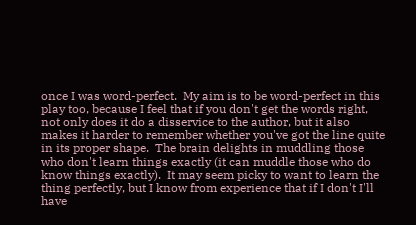once I was word-perfect.  My aim is to be word-perfect in this play too, because I feel that if you don't get the words right, not only does it do a disservice to the author, but it also makes it harder to remember whether you've got the line quite in its proper shape.  The brain delights in muddling those who don't learn things exactly (it can muddle those who do know things exactly).  It may seem picky to want to learn the thing perfectly, but I know from experience that if I don't I'll have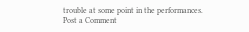trouble at some point in the performances.
Post a Comment